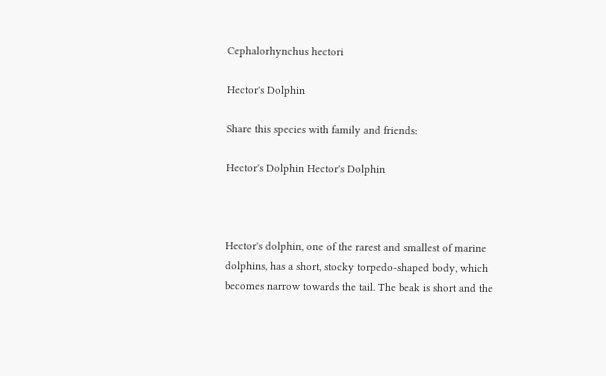Cephalorhynchus hectori

Hector's Dolphin

Share this species with family and friends:

Hector's Dolphin Hector's Dolphin



Hector's dolphin, one of the rarest and smallest of marine dolphins, has a short, stocky torpedo-shaped body, which becomes narrow towards the tail. The beak is short and the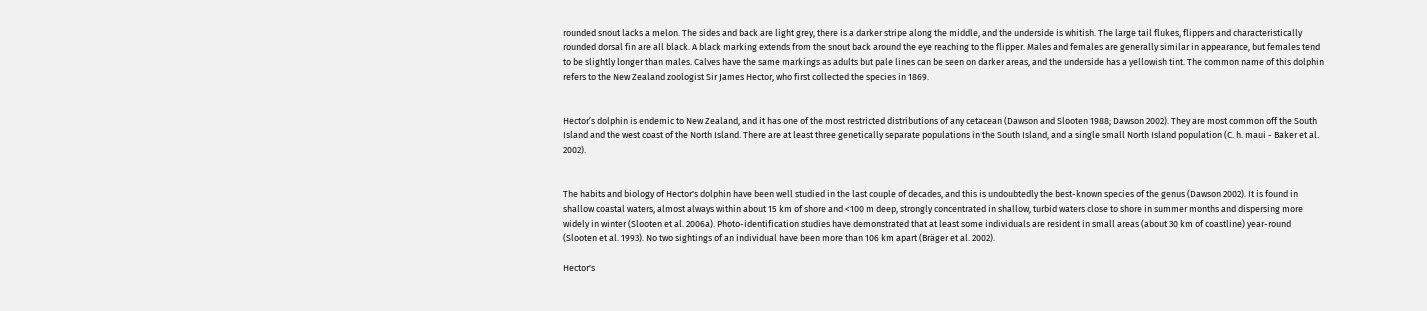rounded snout lacks a melon. The sides and back are light grey, there is a darker stripe along the middle, and the underside is whitish. The large tail flukes, flippers and characteristically rounded dorsal fin are all black. A black marking extends from the snout back around the eye reaching to the flipper. Males and females are generally similar in appearance, but females tend to be slightly longer than males. Calves have the same markings as adults but pale lines can be seen on darker areas, and the underside has a yellowish tint. The common name of this dolphin refers to the New Zealand zoologist Sir James Hector, who first collected the species in 1869.


Hector’s dolphin is endemic to New Zealand, and it has one of the most restricted distributions of any cetacean (Dawson and Slooten 1988; Dawson 2002). They are most common off the South Island and the west coast of the North Island. There are at least three genetically separate populations in the South Island, and a single small North Island population (C. h. maui - Baker et al. 2002).


The habits and biology of Hector's dolphin have been well studied in the last couple of decades, and this is undoubtedly the best-known species of the genus (Dawson 2002). It is found in shallow coastal waters, almost always within about 15 km of shore and <100 m deep, strongly concentrated in shallow, turbid waters close to shore in summer months and dispersing more widely in winter (Slooten et al. 2006a). Photo-identification studies have demonstrated that at least some individuals are resident in small areas (about 30 km of coastline) year-round (Slooten et al. 1993). No two sightings of an individual have been more than 106 km apart (Bräger et al. 2002).

Hector's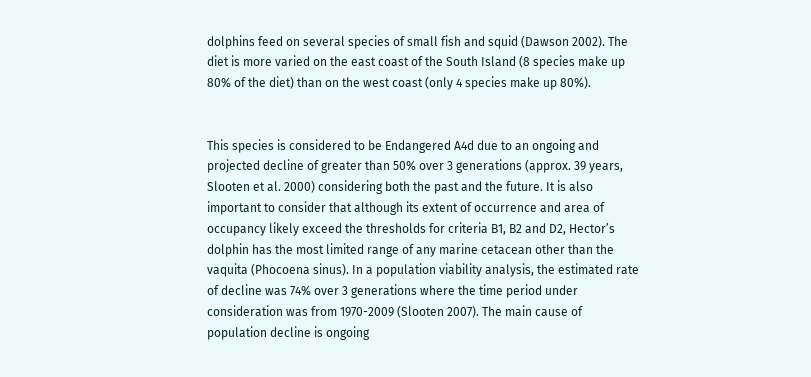dolphins feed on several species of small fish and squid (Dawson 2002). The diet is more varied on the east coast of the South Island (8 species make up 80% of the diet) than on the west coast (only 4 species make up 80%).


This species is considered to be Endangered A4d due to an ongoing and projected decline of greater than 50% over 3 generations (approx. 39 years, Slooten et al. 2000) considering both the past and the future. It is also important to consider that although its extent of occurrence and area of occupancy likely exceed the thresholds for criteria B1, B2 and D2, Hector’s dolphin has the most limited range of any marine cetacean other than the vaquita (Phocoena sinus). In a population viability analysis, the estimated rate of decline was 74% over 3 generations where the time period under consideration was from 1970-2009 (Slooten 2007). The main cause of population decline is ongoing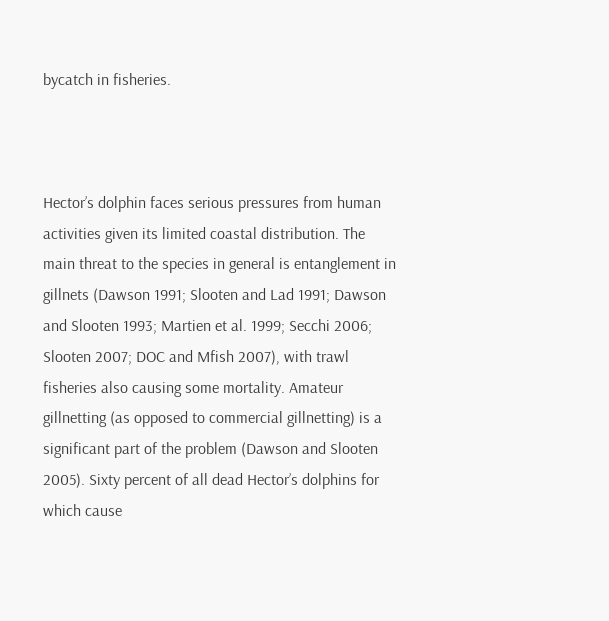bycatch in fisheries.



Hector’s dolphin faces serious pressures from human activities given its limited coastal distribution. The main threat to the species in general is entanglement in gillnets (Dawson 1991; Slooten and Lad 1991; Dawson and Slooten 1993; Martien et al. 1999; Secchi 2006; Slooten 2007; DOC and Mfish 2007), with trawl fisheries also causing some mortality. Amateur gillnetting (as opposed to commercial gillnetting) is a significant part of the problem (Dawson and Slooten 2005). Sixty percent of all dead Hector’s dolphins for which cause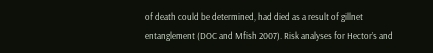of death could be determined, had died as a result of gillnet entanglement (DOC and Mfish 2007). Risk analyses for Hector’s and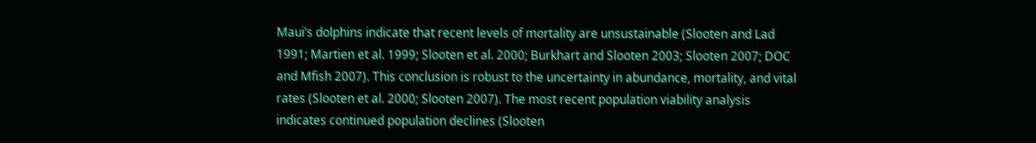Maui’s dolphins indicate that recent levels of mortality are unsustainable (Slooten and Lad 1991; Martien et al. 1999; Slooten et al. 2000; Burkhart and Slooten 2003; Slooten 2007; DOC and Mfish 2007). This conclusion is robust to the uncertainty in abundance, mortality, and vital rates (Slooten et al. 2000; Slooten 2007). The most recent population viability analysis indicates continued population declines (Slooten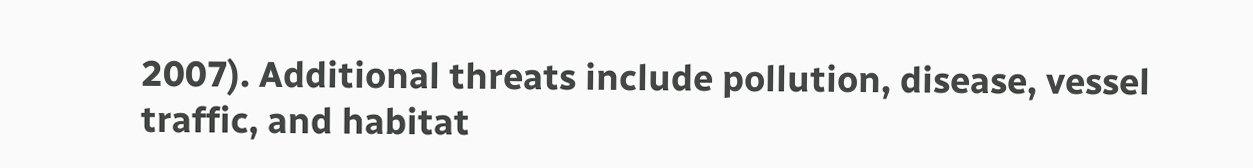2007). Additional threats include pollution, disease, vessel traffic, and habitat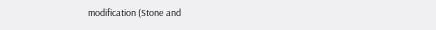modification (Stone and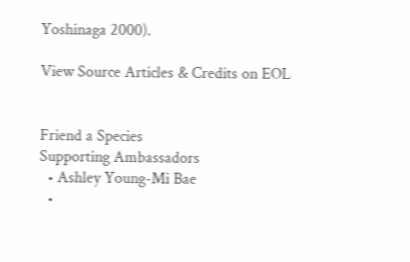Yoshinaga 2000).

View Source Articles & Credits on EOL


Friend a Species
Supporting Ambassadors
  • Ashley Young-Mi Bae
  •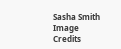Sasha Smith
Image Credits